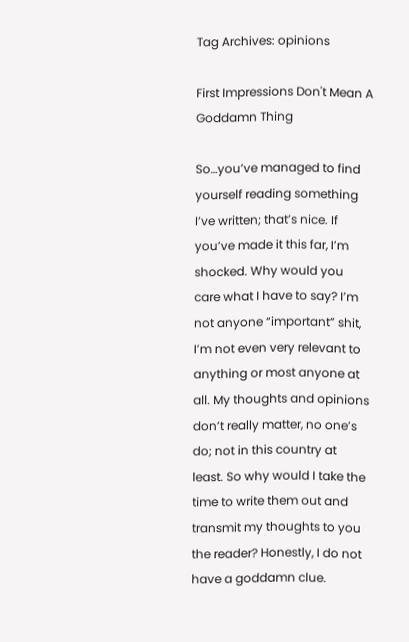Tag Archives: opinions

First Impressions Don't Mean A Goddamn Thing

So…you’ve managed to find yourself reading something I’ve written; that’s nice. If you’ve made it this far, I’m shocked. Why would you care what I have to say? I’m not anyone “important” shit, I’m not even very relevant to anything or most anyone at all. My thoughts and opinions don’t really matter, no one’s do; not in this country at least. So why would I take the time to write them out and transmit my thoughts to you the reader? Honestly, I do not have a goddamn clue.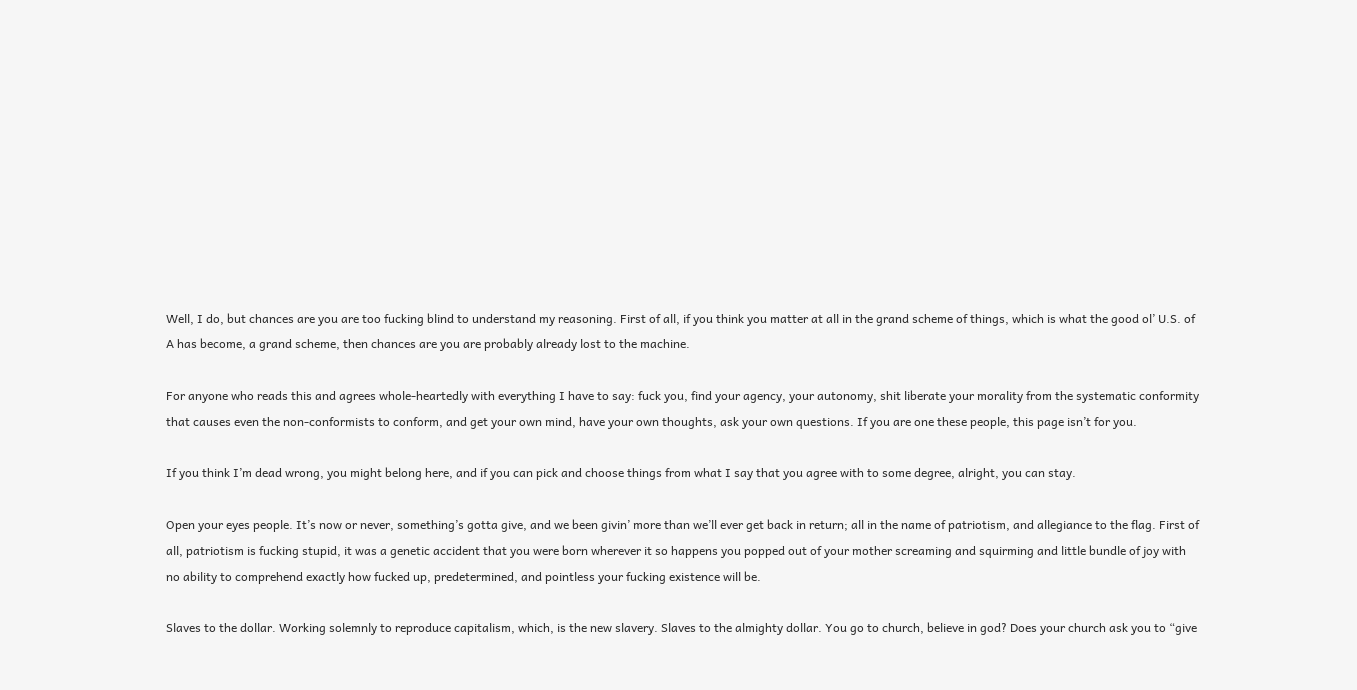Well, I do, but chances are you are too fucking blind to understand my reasoning. First of all, if you think you matter at all in the grand scheme of things, which is what the good ol’ U.S. of A has become, a grand scheme, then chances are you are probably already lost to the machine.

For anyone who reads this and agrees whole-heartedly with everything I have to say: fuck you, find your agency, your autonomy, shit liberate your morality from the systematic conformity that causes even the non-conformists to conform, and get your own mind, have your own thoughts, ask your own questions. If you are one these people, this page isn’t for you.

If you think I’m dead wrong, you might belong here, and if you can pick and choose things from what I say that you agree with to some degree, alright, you can stay.

Open your eyes people. It’s now or never, something’s gotta give, and we been givin’ more than we’ll ever get back in return; all in the name of patriotism, and allegiance to the flag. First of all, patriotism is fucking stupid, it was a genetic accident that you were born wherever it so happens you popped out of your mother screaming and squirming and little bundle of joy with no ability to comprehend exactly how fucked up, predetermined, and pointless your fucking existence will be.

Slaves to the dollar. Working solemnly to reproduce capitalism, which, is the new slavery. Slaves to the almighty dollar. You go to church, believe in god? Does your church ask you to “give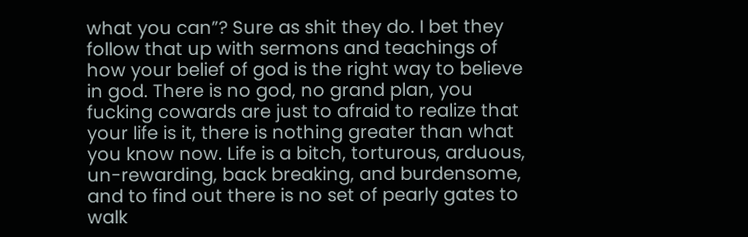what you can”? Sure as shit they do. I bet they follow that up with sermons and teachings of how your belief of god is the right way to believe in god. There is no god, no grand plan, you fucking cowards are just to afraid to realize that your life is it, there is nothing greater than what you know now. Life is a bitch, torturous, arduous, un-rewarding, back breaking, and burdensome, and to find out there is no set of pearly gates to walk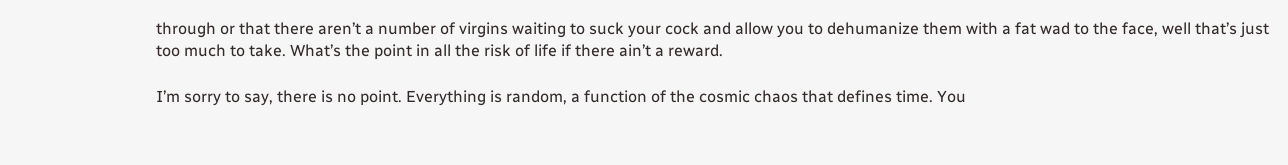through or that there aren’t a number of virgins waiting to suck your cock and allow you to dehumanize them with a fat wad to the face, well that’s just too much to take. What’s the point in all the risk of life if there ain’t a reward.

I’m sorry to say, there is no point. Everything is random, a function of the cosmic chaos that defines time. You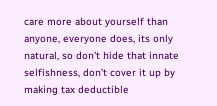care more about yourself than anyone, everyone does, its only natural, so don’t hide that innate selfishness, don’t cover it up by making tax deductible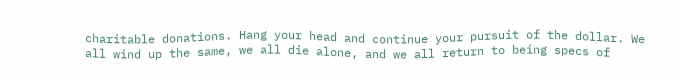charitable donations. Hang your head and continue your pursuit of the dollar. We all wind up the same, we all die alone, and we all return to being specs of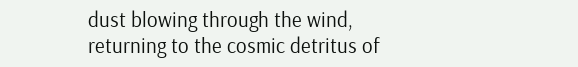dust blowing through the wind, returning to the cosmic detritus of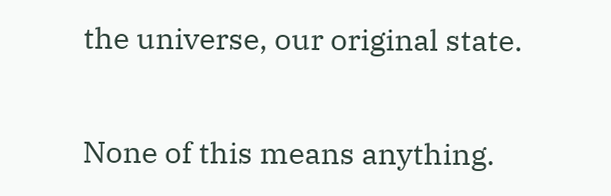the universe, our original state.

None of this means anything.